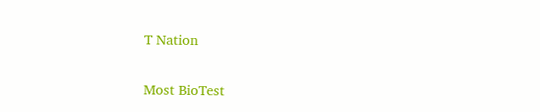T Nation

Most BioTest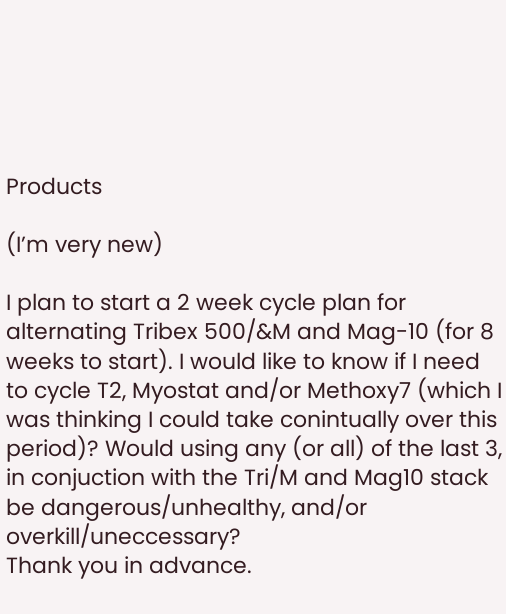Products

(I’m very new)

I plan to start a 2 week cycle plan for alternating Tribex 500/&M and Mag-10 (for 8 weeks to start). I would like to know if I need to cycle T2, Myostat and/or Methoxy7 (which I was thinking I could take conintually over this period)? Would using any (or all) of the last 3, in conjuction with the Tri/M and Mag10 stack be dangerous/unhealthy, and/or overkill/uneccessary?
Thank you in advance.